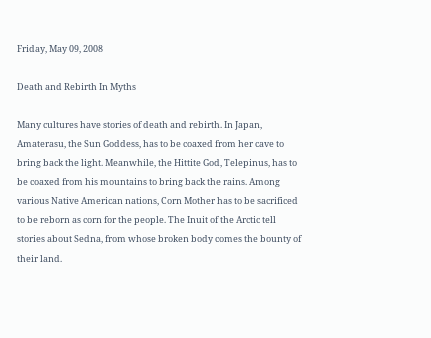Friday, May 09, 2008

Death and Rebirth In Myths

Many cultures have stories of death and rebirth. In Japan, Amaterasu, the Sun Goddess, has to be coaxed from her cave to bring back the light. Meanwhile, the Hittite God, Telepinus, has to be coaxed from his mountains to bring back the rains. Among various Native American nations, Corn Mother has to be sacrificed to be reborn as corn for the people. The Inuit of the Arctic tell stories about Sedna, from whose broken body comes the bounty of their land.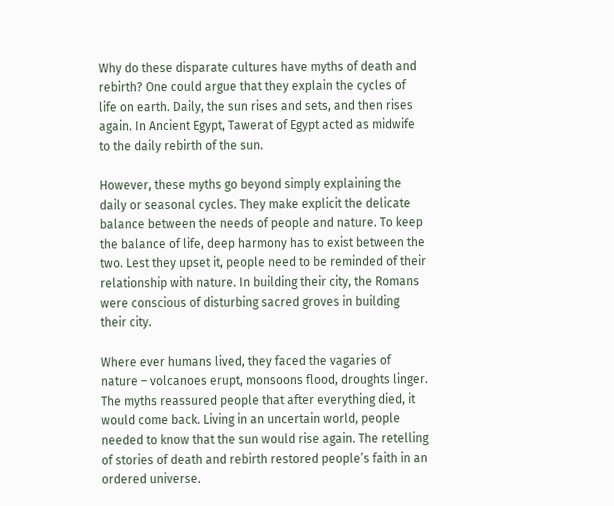Why do these disparate cultures have myths of death and rebirth? One could argue that they explain the cycles of life on earth. Daily, the sun rises and sets, and then rises again. In Ancient Egypt, Tawerat of Egypt acted as midwife to the daily rebirth of the sun.

However, these myths go beyond simply explaining the daily or seasonal cycles. They make explicit the delicate balance between the needs of people and nature. To keep the balance of life, deep harmony has to exist between the two. Lest they upset it, people need to be reminded of their relationship with nature. In building their city, the Romans were conscious of disturbing sacred groves in building their city.

Where ever humans lived, they faced the vagaries of nature – volcanoes erupt, monsoons flood, droughts linger. The myths reassured people that after everything died, it would come back. Living in an uncertain world, people needed to know that the sun would rise again. The retelling of stories of death and rebirth restored people’s faith in an ordered universe.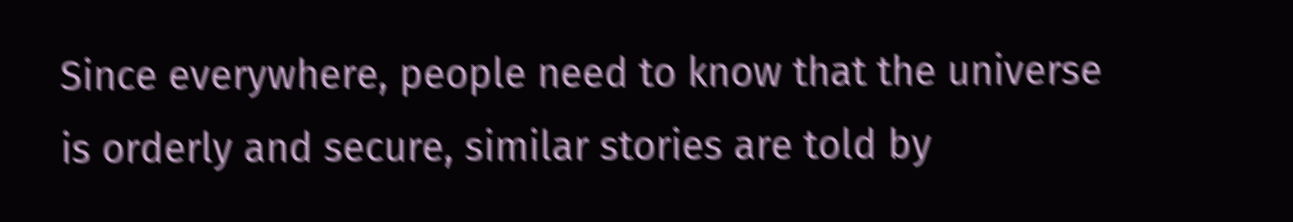Since everywhere, people need to know that the universe is orderly and secure, similar stories are told by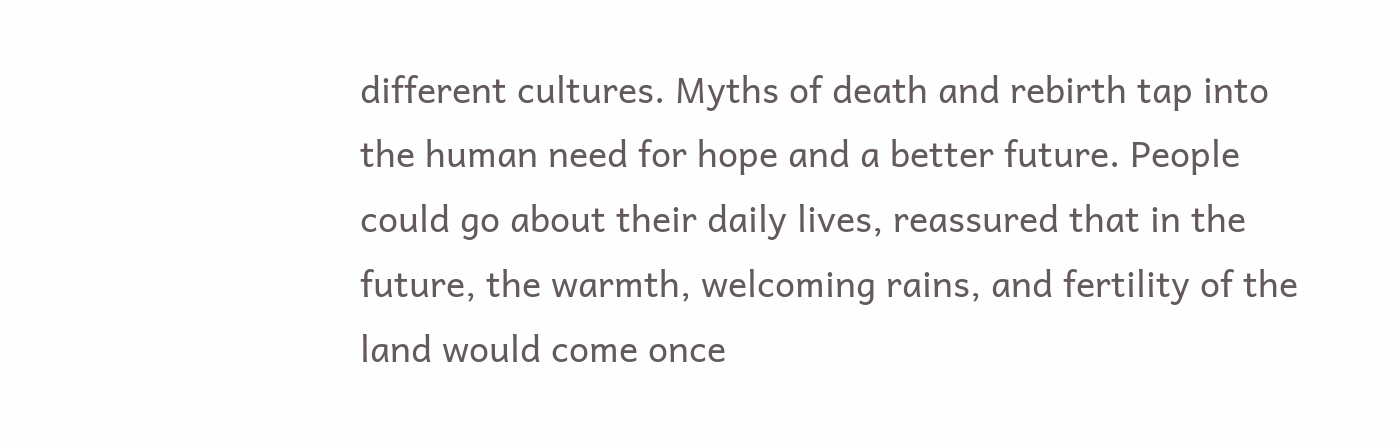different cultures. Myths of death and rebirth tap into the human need for hope and a better future. People could go about their daily lives, reassured that in the future, the warmth, welcoming rains, and fertility of the land would come once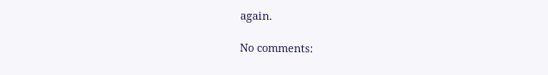again.

No comments: